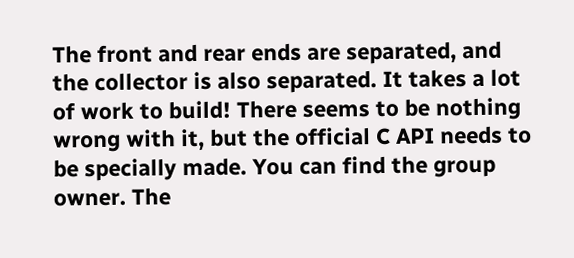The front and rear ends are separated, and the collector is also separated. It takes a lot of work to build! There seems to be nothing wrong with it, but the official C API needs to be specially made. You can find the group owner. The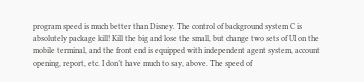program speed is much better than Disney. The control of background system C is absolutely package kill! Kill the big and lose the small, but change two sets of UI on the mobile terminal, and the front end is equipped with independent agent system, account opening, report, etc. I don’t have much to say, above. The speed of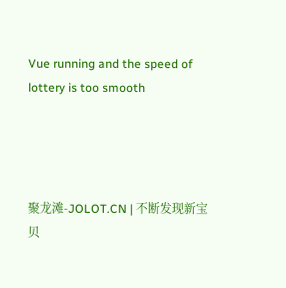Vue running and the speed of lottery is too smooth




聚龙滩-JOLOT.CN | 不断发现新宝贝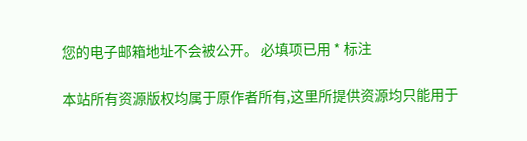您的电子邮箱地址不会被公开。 必填项已用 * 标注

本站所有资源版权均属于原作者所有,这里所提供资源均只能用于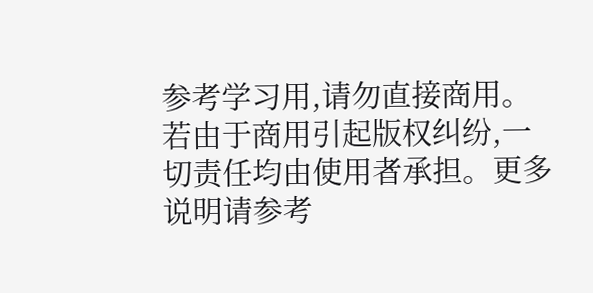参考学习用,请勿直接商用。若由于商用引起版权纠纷,一切责任均由使用者承担。更多说明请参考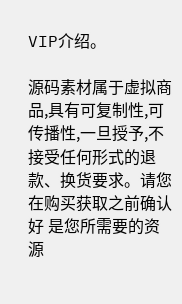VIP介绍。

源码素材属于虚拟商品,具有可复制性,可传播性,一旦授予,不接受任何形式的退款、换货要求。请您在购买获取之前确认好 是您所需要的资源